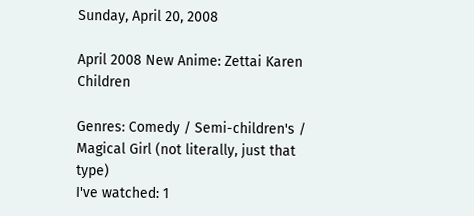Sunday, April 20, 2008

April 2008 New Anime: Zettai Karen Children

Genres: Comedy / Semi-children's / Magical Girl (not literally, just that type)
I've watched: 1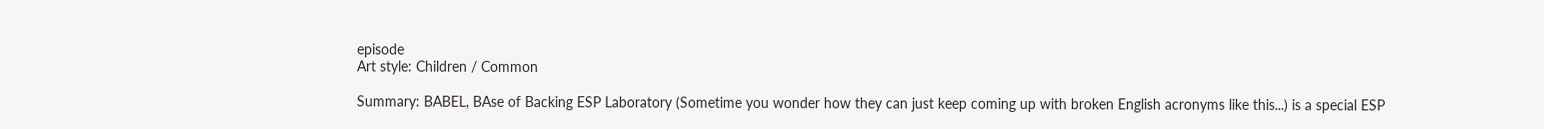episode
Art style: Children / Common

Summary: BABEL, BAse of Backing ESP Laboratory (Sometime you wonder how they can just keep coming up with broken English acronyms like this...) is a special ESP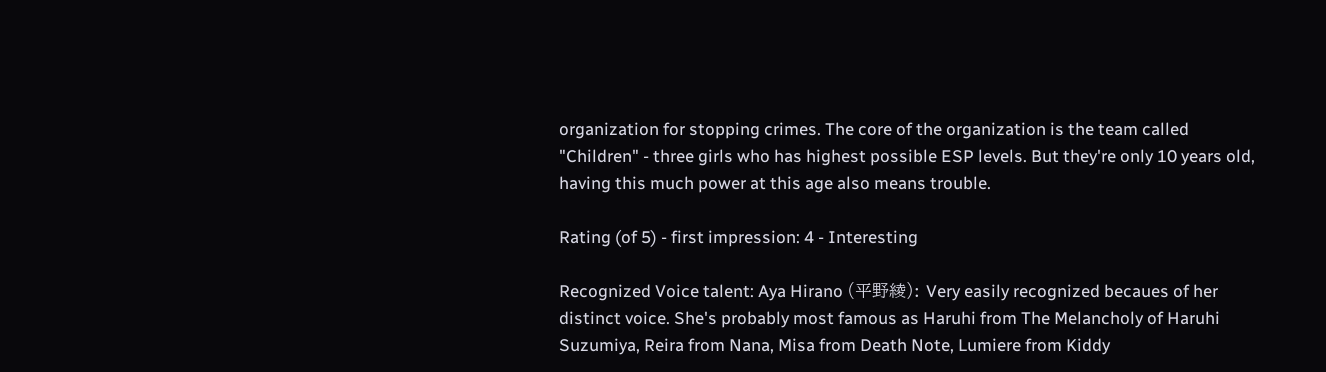organization for stopping crimes. The core of the organization is the team called "Children" - three girls who has highest possible ESP levels. But they're only 10 years old, having this much power at this age also means trouble.

Rating (of 5) - first impression: 4 - Interesting

Recognized Voice talent: Aya Hirano (平野綾): Very easily recognized becaues of her distinct voice. She's probably most famous as Haruhi from The Melancholy of Haruhi Suzumiya, Reira from Nana, Misa from Death Note, Lumiere from Kiddy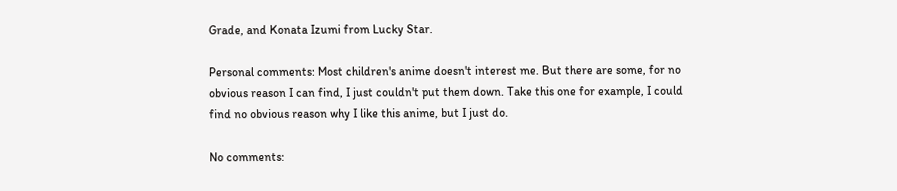Grade, and Konata Izumi from Lucky Star.

Personal comments: Most children's anime doesn't interest me. But there are some, for no obvious reason I can find, I just couldn't put them down. Take this one for example, I could find no obvious reason why I like this anime, but I just do.

No comments: